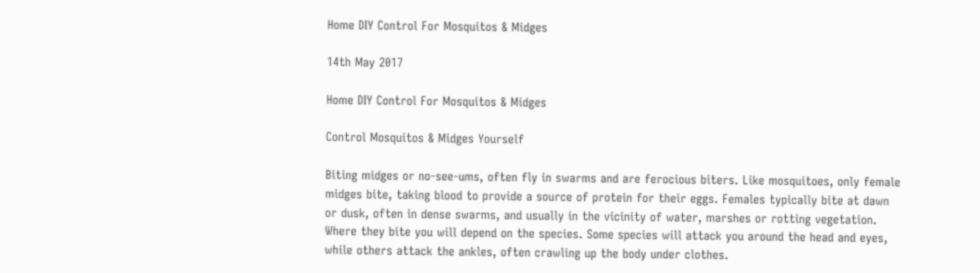Home DIY Control For Mosquitos & Midges

14th May 2017

Home DIY Control For Mosquitos & Midges

Control Mosquitos & Midges Yourself

Biting midges or no-see-ums, often fly in swarms and are ferocious biters. Like mosquitoes, only female midges bite, taking blood to provide a source of protein for their eggs. Females typically bite at dawn or dusk, often in dense swarms, and usually in the vicinity of water, marshes or rotting vegetation. Where they bite you will depend on the species. Some species will attack you around the head and eyes, while others attack the ankles, often crawling up the body under clothes.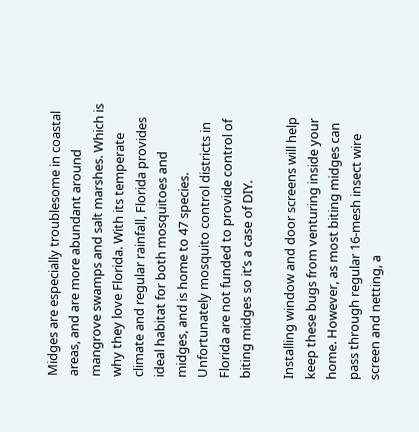Midges are especially troublesome in coastal areas, and are more abundant around mangrove swamps and salt marshes. Which is why they love Florida. With its temperate climate and regular rainfall, Florida provides ideal habitat for both mosquitoes and midges, and is home to 47 species. Unfortunately mosquito control districts in Florida are not funded to provide control of biting midges so it’s a case of DIY.

Installing window and door screens will help keep these bugs from venturing inside your home. However, as most biting midges can pass through regular 16-mesh insect wire screen and netting, a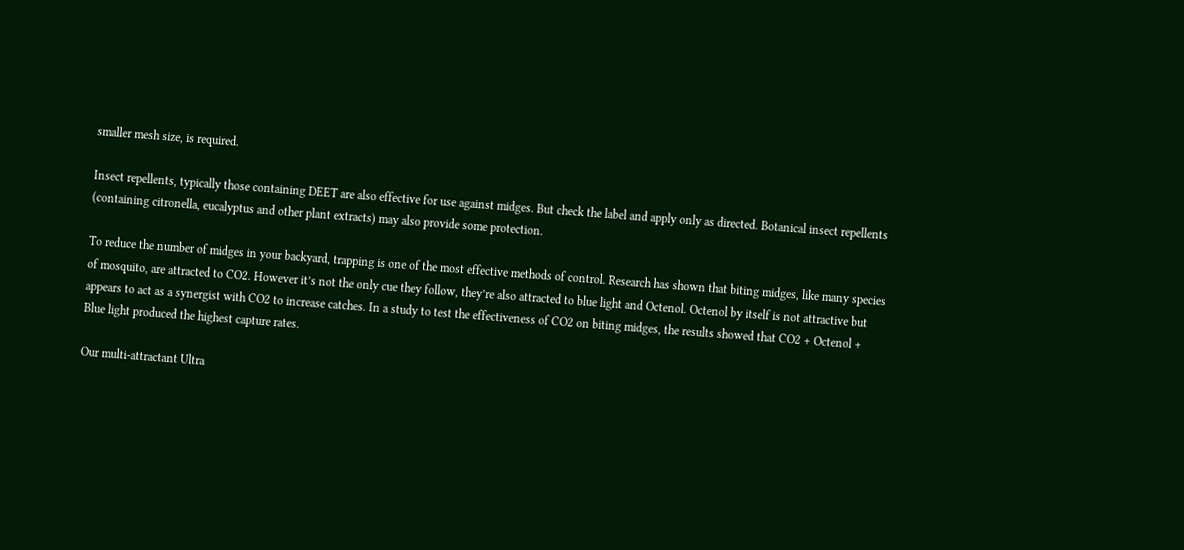smaller mesh size, is required.

Insect repellents, typically those containing DEET are also effective for use against midges. But check the label and apply only as directed. Botanical insect repellents (containing citronella, eucalyptus and other plant extracts) may also provide some protection.

To reduce the number of midges in your backyard, trapping is one of the most effective methods of control. Research has shown that biting midges, like many species of mosquito, are attracted to CO2. However it’s not the only cue they follow, they’re also attracted to blue light and Octenol. Octenol by itself is not attractive but appears to act as a synergist with CO2 to increase catches. In a study to test the effectiveness of CO2 on biting midges, the results showed that CO2 + Octenol + Blue light produced the highest capture rates.

Our multi-attractant Ultra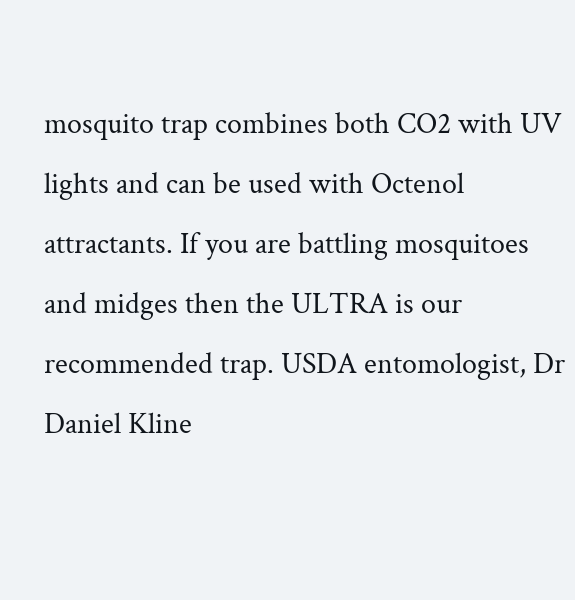mosquito trap combines both CO2 with UV lights and can be used with Octenol attractants. If you are battling mosquitoes and midges then the ULTRA is our recommended trap. USDA entomologist, Dr Daniel Kline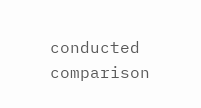conducted comparison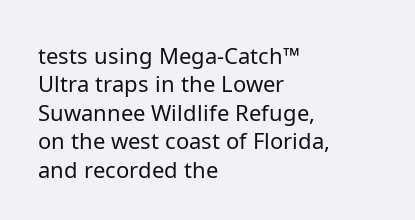tests using Mega-Catch™ Ultra traps in the Lower Suwannee Wildlife Refuge, on the west coast of Florida, and recorded the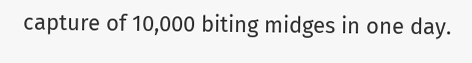capture of 10,000 biting midges in one day.